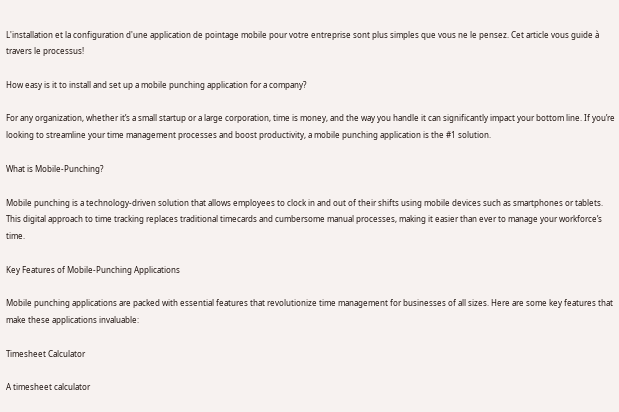L'installation et la configuration d'une application de pointage mobile pour votre entreprise sont plus simples que vous ne le pensez. Cet article vous guide à travers le processus!

How easy is it to install and set up a mobile punching application for a company?

For any organization, whether it’s a small startup or a large corporation, time is money, and the way you handle it can significantly impact your bottom line. If you’re looking to streamline your time management processes and boost productivity, a mobile punching application is the #1 solution.

What is Mobile-Punching?

Mobile punching is a technology-driven solution that allows employees to clock in and out of their shifts using mobile devices such as smartphones or tablets. This digital approach to time tracking replaces traditional timecards and cumbersome manual processes, making it easier than ever to manage your workforce’s time.

Key Features of Mobile-Punching Applications

Mobile punching applications are packed with essential features that revolutionize time management for businesses of all sizes. Here are some key features that make these applications invaluable:

Timesheet Calculator

A timesheet calculator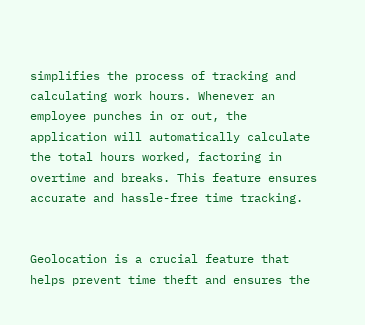simplifies the process of tracking and calculating work hours. Whenever an employee punches in or out, the application will automatically calculate the total hours worked, factoring in overtime and breaks. This feature ensures accurate and hassle-free time tracking.


Geolocation is a crucial feature that helps prevent time theft and ensures the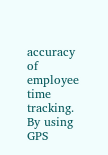accuracy of employee time tracking. By using GPS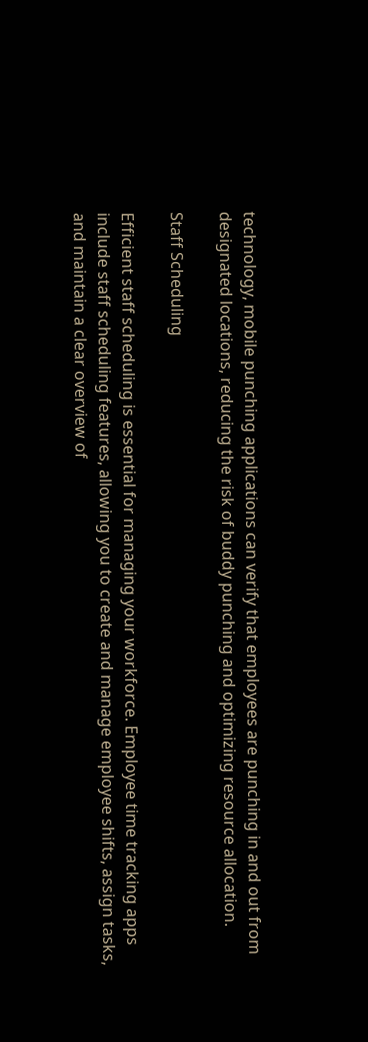technology, mobile punching applications can verify that employees are punching in and out from designated locations, reducing the risk of buddy punching and optimizing resource allocation.

Staff Scheduling

Efficient staff scheduling is essential for managing your workforce. Employee time tracking apps include staff scheduling features, allowing you to create and manage employee shifts, assign tasks, and maintain a clear overview of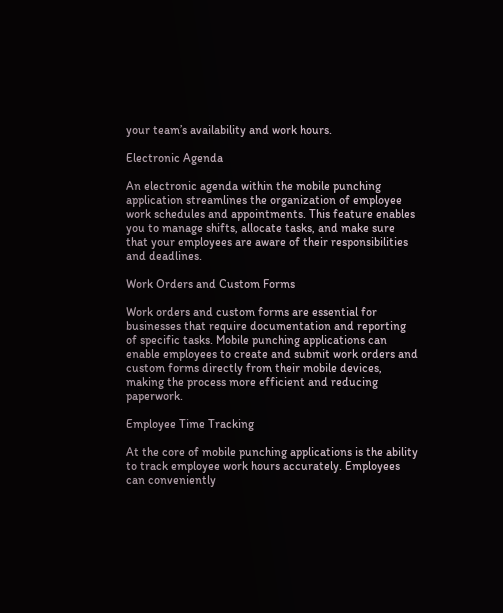your team’s availability and work hours.

Electronic Agenda

An electronic agenda within the mobile punching application streamlines the organization of employee work schedules and appointments. This feature enables you to manage shifts, allocate tasks, and make sure that your employees are aware of their responsibilities and deadlines.

Work Orders and Custom Forms

Work orders and custom forms are essential for businesses that require documentation and reporting of specific tasks. Mobile punching applications can enable employees to create and submit work orders and custom forms directly from their mobile devices, making the process more efficient and reducing paperwork.

Employee Time Tracking

At the core of mobile punching applications is the ability to track employee work hours accurately. Employees can conveniently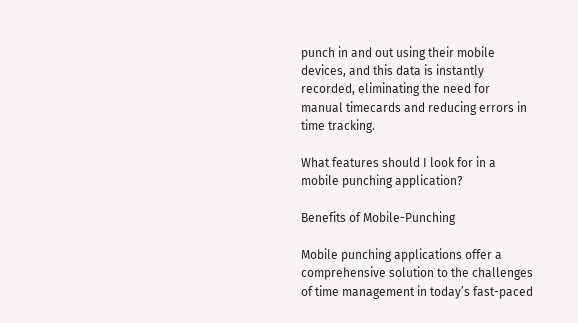punch in and out using their mobile devices, and this data is instantly recorded, eliminating the need for manual timecards and reducing errors in time tracking.

What features should I look for in a mobile punching application?

Benefits of Mobile-Punching

Mobile punching applications offer a comprehensive solution to the challenges of time management in today’s fast-paced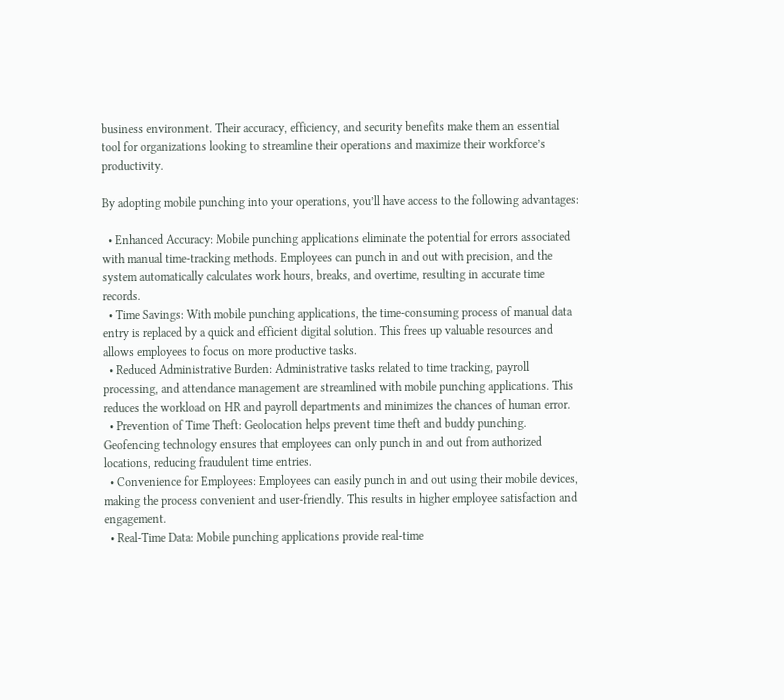business environment. Their accuracy, efficiency, and security benefits make them an essential tool for organizations looking to streamline their operations and maximize their workforce’s productivity.

By adopting mobile punching into your operations, you’ll have access to the following advantages:

  • Enhanced Accuracy: Mobile punching applications eliminate the potential for errors associated with manual time-tracking methods. Employees can punch in and out with precision, and the system automatically calculates work hours, breaks, and overtime, resulting in accurate time records.
  • Time Savings: With mobile punching applications, the time-consuming process of manual data entry is replaced by a quick and efficient digital solution. This frees up valuable resources and allows employees to focus on more productive tasks.
  • Reduced Administrative Burden: Administrative tasks related to time tracking, payroll processing, and attendance management are streamlined with mobile punching applications. This reduces the workload on HR and payroll departments and minimizes the chances of human error.
  • Prevention of Time Theft: Geolocation helps prevent time theft and buddy punching. Geofencing technology ensures that employees can only punch in and out from authorized locations, reducing fraudulent time entries.
  • Convenience for Employees: Employees can easily punch in and out using their mobile devices, making the process convenient and user-friendly. This results in higher employee satisfaction and engagement.
  • Real-Time Data: Mobile punching applications provide real-time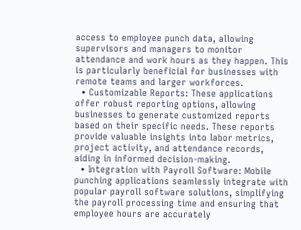access to employee punch data, allowing supervisors and managers to monitor attendance and work hours as they happen. This is particularly beneficial for businesses with remote teams and larger workforces.
  • Customizable Reports: These applications offer robust reporting options, allowing businesses to generate customized reports based on their specific needs. These reports provide valuable insights into labor metrics, project activity, and attendance records, aiding in informed decision-making.
  • Integration with Payroll Software: Mobile punching applications seamlessly integrate with popular payroll software solutions, simplifying the payroll processing time and ensuring that employee hours are accurately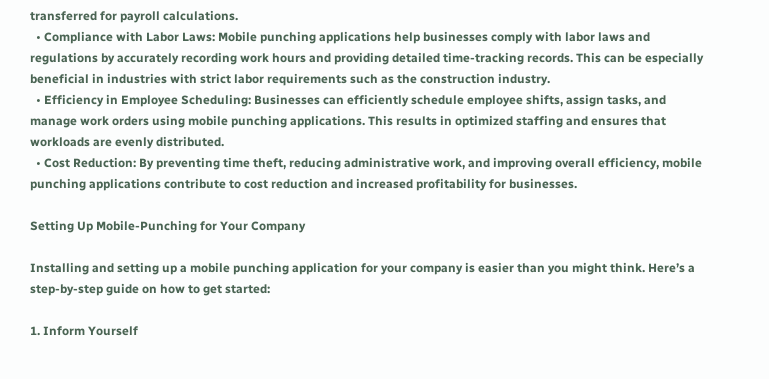transferred for payroll calculations.
  • Compliance with Labor Laws: Mobile punching applications help businesses comply with labor laws and regulations by accurately recording work hours and providing detailed time-tracking records. This can be especially beneficial in industries with strict labor requirements such as the construction industry.
  • Efficiency in Employee Scheduling: Businesses can efficiently schedule employee shifts, assign tasks, and manage work orders using mobile punching applications. This results in optimized staffing and ensures that workloads are evenly distributed.
  • Cost Reduction: By preventing time theft, reducing administrative work, and improving overall efficiency, mobile punching applications contribute to cost reduction and increased profitability for businesses.

Setting Up Mobile-Punching for Your Company

Installing and setting up a mobile punching application for your company is easier than you might think. Here’s a step-by-step guide on how to get started:

1. Inform Yourself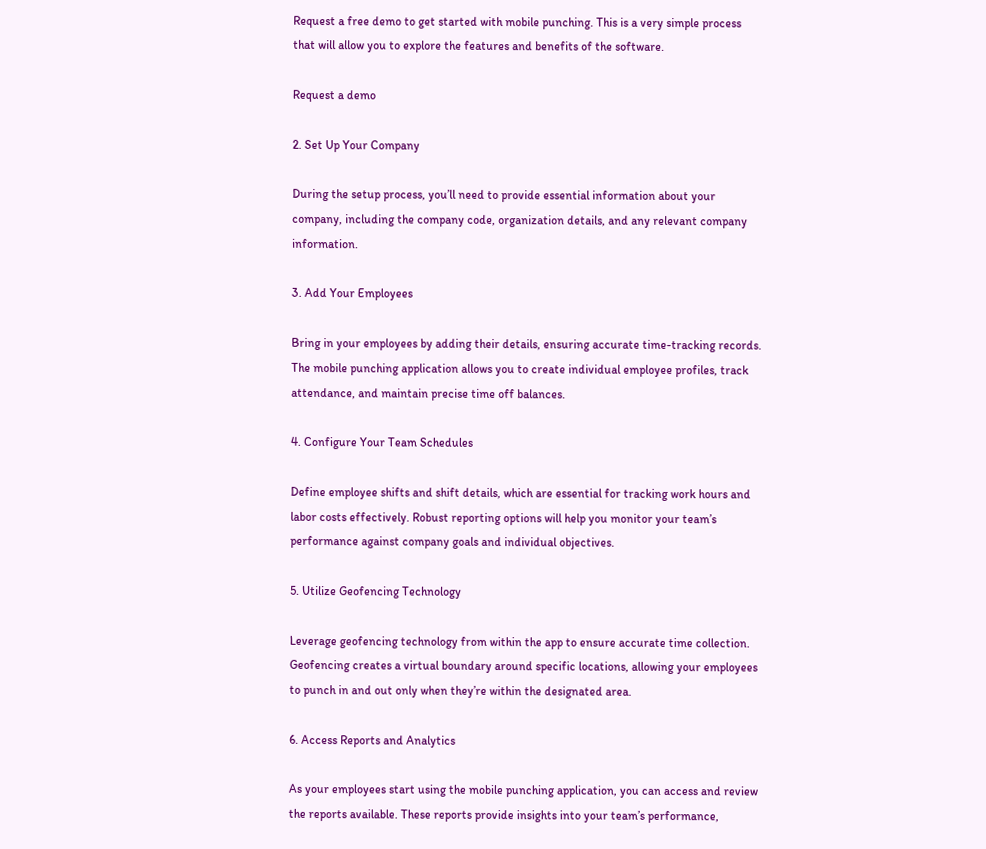Request a free demo to get started with mobile punching. This is a very simple process that will allow you to explore the features and benefits of the software.

Request a demo

2. Set Up Your Company

During the setup process, you’ll need to provide essential information about your company, including the company code, organization details, and any relevant company information.

3. Add Your Employees

Bring in your employees by adding their details, ensuring accurate time-tracking records. The mobile punching application allows you to create individual employee profiles, track attendance, and maintain precise time off balances.

4. Configure Your Team Schedules

Define employee shifts and shift details, which are essential for tracking work hours and labor costs effectively. Robust reporting options will help you monitor your team’s performance against company goals and individual objectives.

5. Utilize Geofencing Technology

Leverage geofencing technology from within the app to ensure accurate time collection. Geofencing creates a virtual boundary around specific locations, allowing your employees to punch in and out only when they’re within the designated area.

6. Access Reports and Analytics

As your employees start using the mobile punching application, you can access and review the reports available. These reports provide insights into your team’s performance,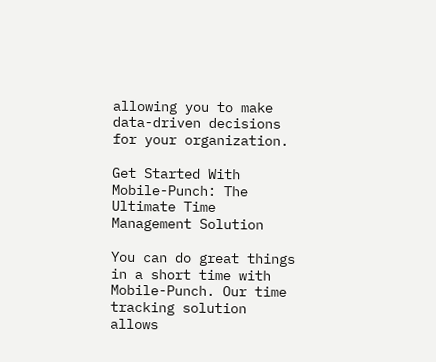allowing you to make data-driven decisions for your organization.

Get Started With Mobile-Punch: The Ultimate Time Management Solution

You can do great things in a short time with Mobile-Punch. Our time tracking solution allows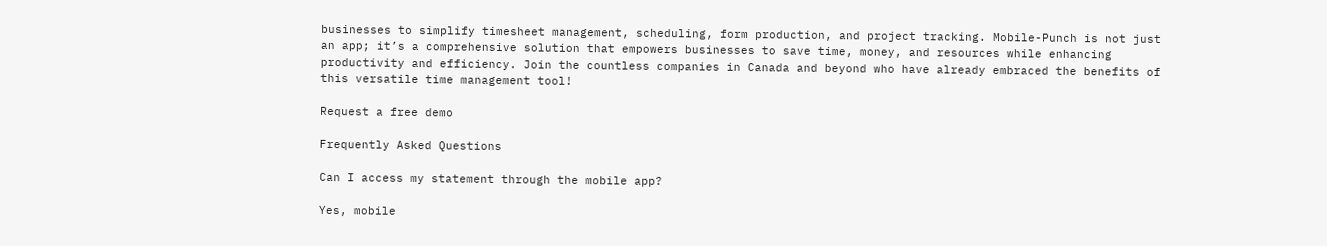businesses to simplify timesheet management, scheduling, form production, and project tracking. Mobile-Punch is not just an app; it’s a comprehensive solution that empowers businesses to save time, money, and resources while enhancing productivity and efficiency. Join the countless companies in Canada and beyond who have already embraced the benefits of this versatile time management tool!

Request a free demo

Frequently Asked Questions

Can I access my statement through the mobile app?

Yes, mobile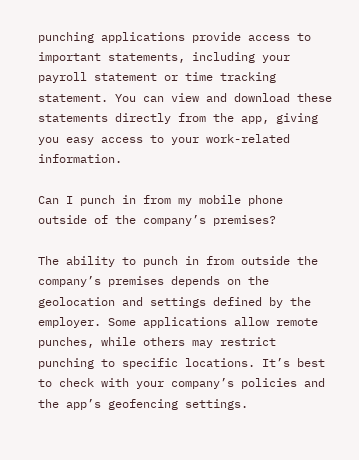punching applications provide access to important statements, including your payroll statement or time tracking statement. You can view and download these statements directly from the app, giving you easy access to your work-related information.

Can I punch in from my mobile phone outside of the company’s premises?

The ability to punch in from outside the company’s premises depends on the geolocation and settings defined by the employer. Some applications allow remote punches, while others may restrict punching to specific locations. It’s best to check with your company’s policies and the app’s geofencing settings.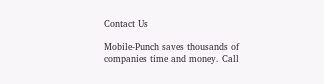Contact Us

Mobile-Punch saves thousands of companies time and money. Call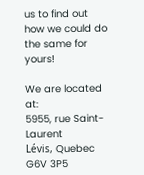us to find out how we could do the same for yours!

We are located at:
5955, rue Saint-Laurent
Lévis, Quebec
G6V 3P5